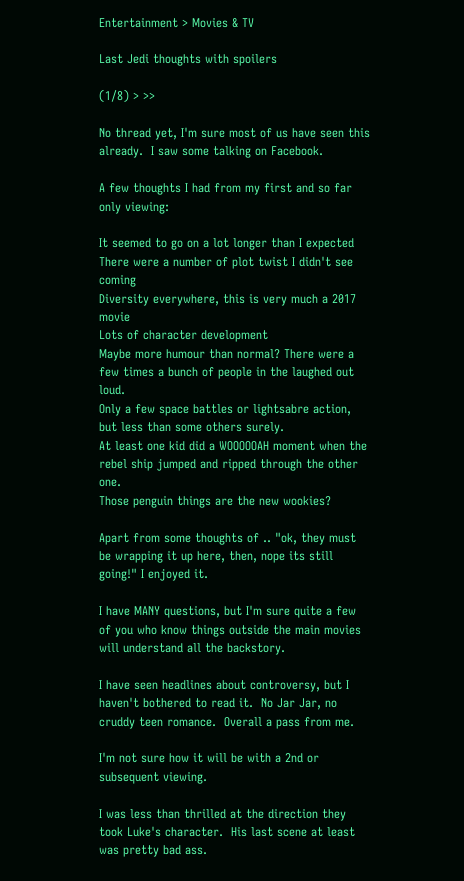Entertainment > Movies & TV

Last Jedi thoughts with spoilers

(1/8) > >>

No thread yet, I'm sure most of us have seen this already.  I saw some talking on Facebook.

A few thoughts I had from my first and so far only viewing:

It seemed to go on a lot longer than I expected
There were a number of plot twist I didn't see coming
Diversity everywhere, this is very much a 2017 movie
Lots of character development
Maybe more humour than normal? There were a few times a bunch of people in the laughed out loud.
Only a few space battles or lightsabre action, but less than some others surely.
At least one kid did a WOOOOOAH moment when the rebel ship jumped and ripped through the other one.
Those penguin things are the new wookies?

Apart from some thoughts of .. "ok, they must be wrapping it up here, then, nope its still going!" I enjoyed it.

I have MANY questions, but I'm sure quite a few of you who know things outside the main movies will understand all the backstory.

I have seen headlines about controversy, but I haven't bothered to read it.  No Jar Jar, no cruddy teen romance.  Overall a pass from me.

I'm not sure how it will be with a 2nd or subsequent viewing.

I was less than thrilled at the direction they took Luke's character.  His last scene at least was pretty bad ass.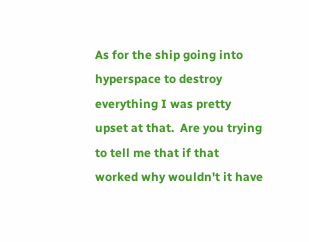As for the ship going into hyperspace to destroy everything I was pretty upset at that.  Are you trying to tell me that if that worked why wouldn't it have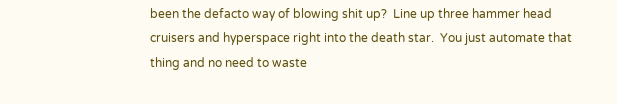been the defacto way of blowing shit up?  Line up three hammer head cruisers and hyperspace right into the death star.  You just automate that thing and no need to waste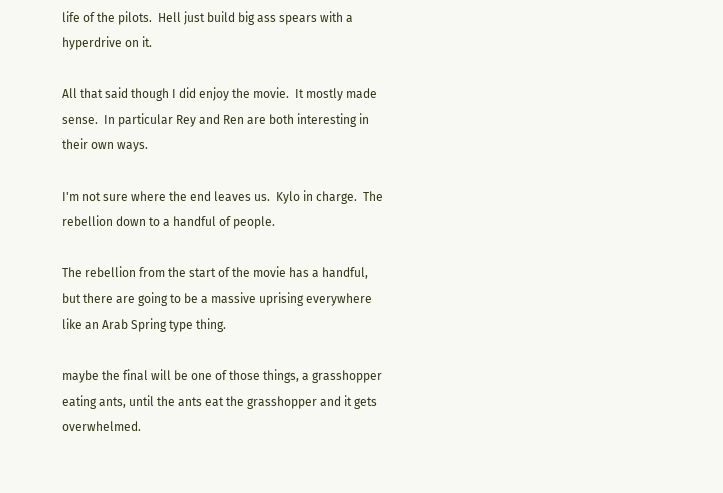life of the pilots.  Hell just build big ass spears with a hyperdrive on it.

All that said though I did enjoy the movie.  It mostly made sense.  In particular Rey and Ren are both interesting in their own ways.

I'm not sure where the end leaves us.  Kylo in charge.  The rebellion down to a handful of people.

The rebellion from the start of the movie has a handful, but there are going to be a massive uprising everywhere like an Arab Spring type thing.

maybe the final will be one of those things, a grasshopper eating ants, until the ants eat the grasshopper and it gets overwhelmed.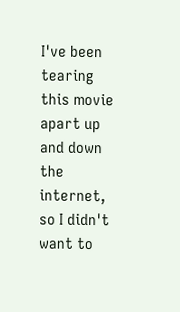I've been tearing this movie apart up and down the internet, so I didn't want to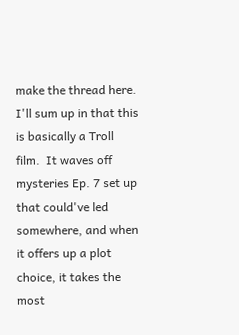make the thread here.  I'll sum up in that this is basically a Troll film.  It waves off mysteries Ep. 7 set up that could've led somewhere, and when it offers up a plot choice, it takes the most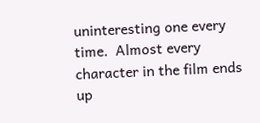uninteresting one every time.  Almost every character in the film ends up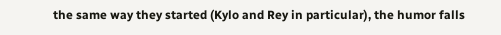the same way they started (Kylo and Rey in particular), the humor falls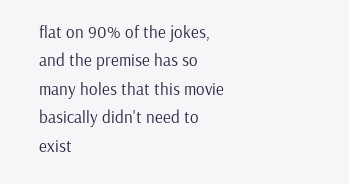flat on 90% of the jokes, and the premise has so many holes that this movie basically didn't need to exist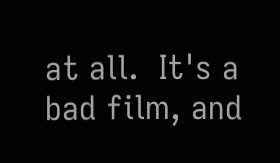at all.  It's a bad film, and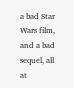a bad Star Wars film, and a bad sequel, all at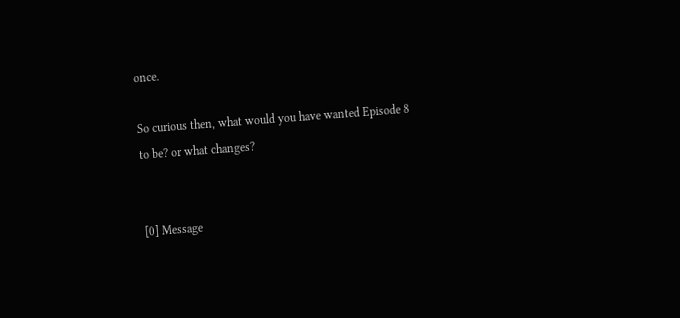once.

So curious then, what would you have wanted Episode 8 to be? or what changes?


[0] Message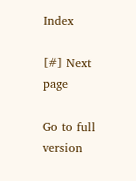Index

[#] Next page

Go to full version